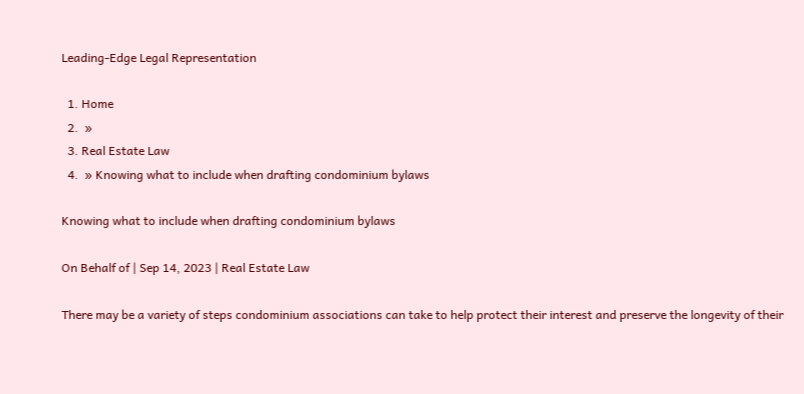Leading-Edge Legal Representation

  1. Home
  2.  »
  3. Real Estate Law
  4.  » Knowing what to include when drafting condominium bylaws

Knowing what to include when drafting condominium bylaws

On Behalf of | Sep 14, 2023 | Real Estate Law

There may be a variety of steps condominium associations can take to help protect their interest and preserve the longevity of their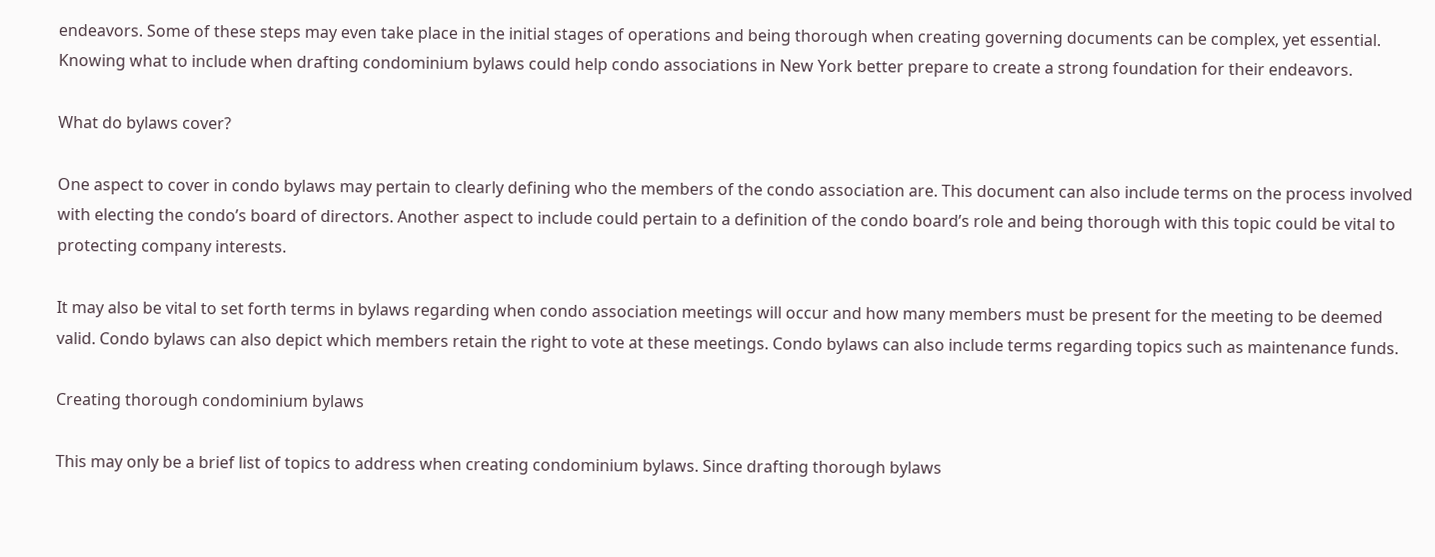endeavors. Some of these steps may even take place in the initial stages of operations and being thorough when creating governing documents can be complex, yet essential. Knowing what to include when drafting condominium bylaws could help condo associations in New York better prepare to create a strong foundation for their endeavors.

What do bylaws cover?

One aspect to cover in condo bylaws may pertain to clearly defining who the members of the condo association are. This document can also include terms on the process involved with electing the condo’s board of directors. Another aspect to include could pertain to a definition of the condo board’s role and being thorough with this topic could be vital to protecting company interests.

It may also be vital to set forth terms in bylaws regarding when condo association meetings will occur and how many members must be present for the meeting to be deemed valid. Condo bylaws can also depict which members retain the right to vote at these meetings. Condo bylaws can also include terms regarding topics such as maintenance funds.

Creating thorough condominium bylaws

This may only be a brief list of topics to address when creating condominium bylaws. Since drafting thorough bylaws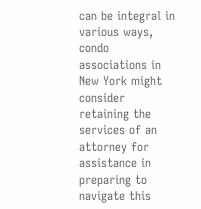can be integral in various ways, condo associations in New York might consider retaining the services of an attorney for assistance in preparing to navigate this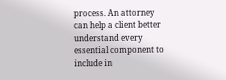process. An attorney can help a client better understand every essential component to include in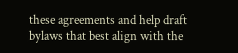these agreements and help draft bylaws that best align with the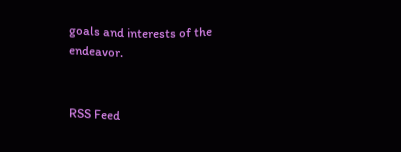goals and interests of the endeavor.


RSS Feed